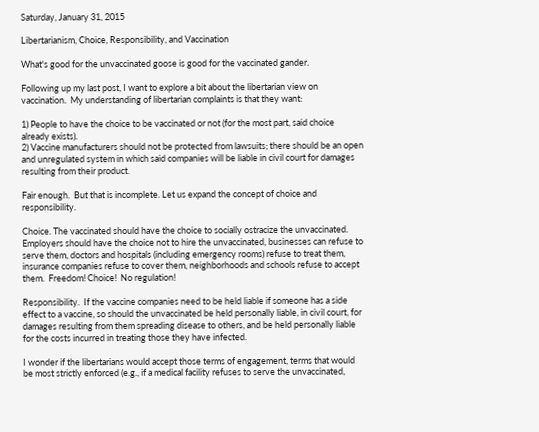Saturday, January 31, 2015

Libertarianism, Choice, Responsibility, and Vaccination

What's good for the unvaccinated goose is good for the vaccinated gander.

Following up my last post, I want to explore a bit about the libertarian view on vaccination.  My understanding of libertarian complaints is that they want:

1) People to have the choice to be vaccinated or not (for the most part, said choice already exists).
2) Vaccine manufacturers should not be protected from lawsuits; there should be an open and unregulated system in which said companies will be liable in civil court for damages resulting from their product.

Fair enough.  But that is incomplete. Let us expand the concept of choice and responsibility.

Choice. The vaccinated should have the choice to socially ostracize the unvaccinated.  Employers should have the choice not to hire the unvaccinated, businesses can refuse to serve them, doctors and hospitals (including emergency rooms) refuse to treat them, insurance companies refuse to cover them, neighborhoods and schools refuse to accept them.  Freedom! Choice!  No regulation!

Responsibility.  If the vaccine companies need to be held liable if someone has a side effect to a vaccine, so should the unvaccinated be held personally liable, in civil court, for damages resulting from them spreading disease to others, and be held personally liable for the costs incurred in treating those they have infected.

I wonder if the libertarians would accept those terms of engagement, terms that would be most strictly enforced (e.g., if a medical facility refuses to serve the unvaccinated,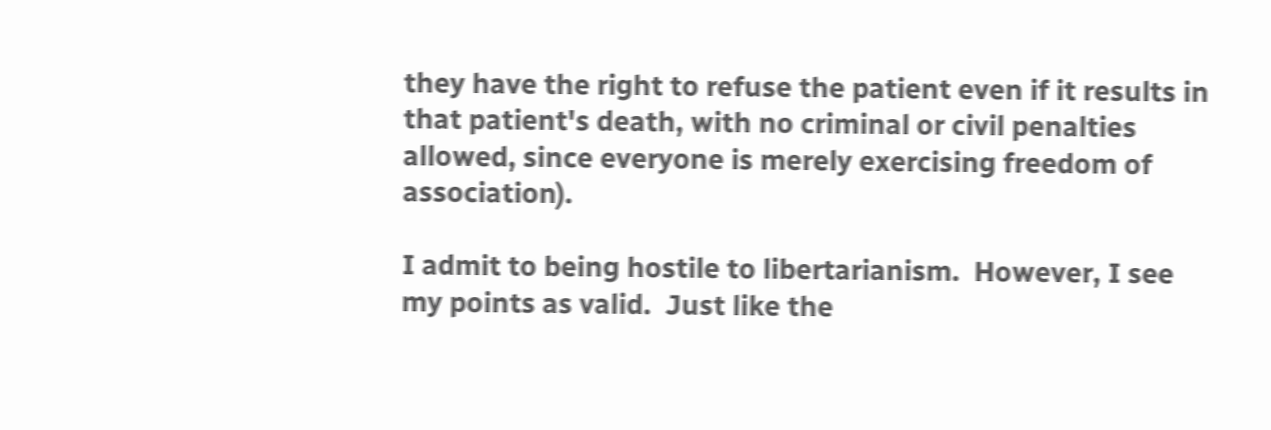they have the right to refuse the patient even if it results in that patient's death, with no criminal or civil penalties allowed, since everyone is merely exercising freedom of association).

I admit to being hostile to libertarianism.  However, I see my points as valid.  Just like the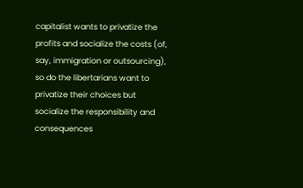capitalist wants to privatize the profits and socialize the costs (of, say, immigration or outsourcing), so do the libertarians want to privatize their choices but socialize the responsibility and consequences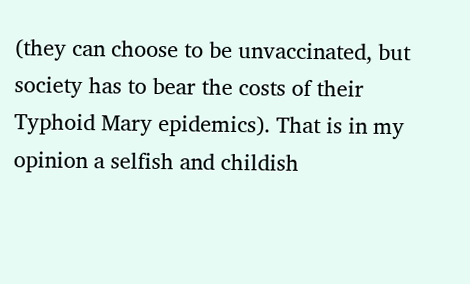(they can choose to be unvaccinated, but society has to bear the costs of their Typhoid Mary epidemics). That is in my opinion a selfish and childish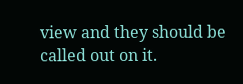view and they should be called out on it.